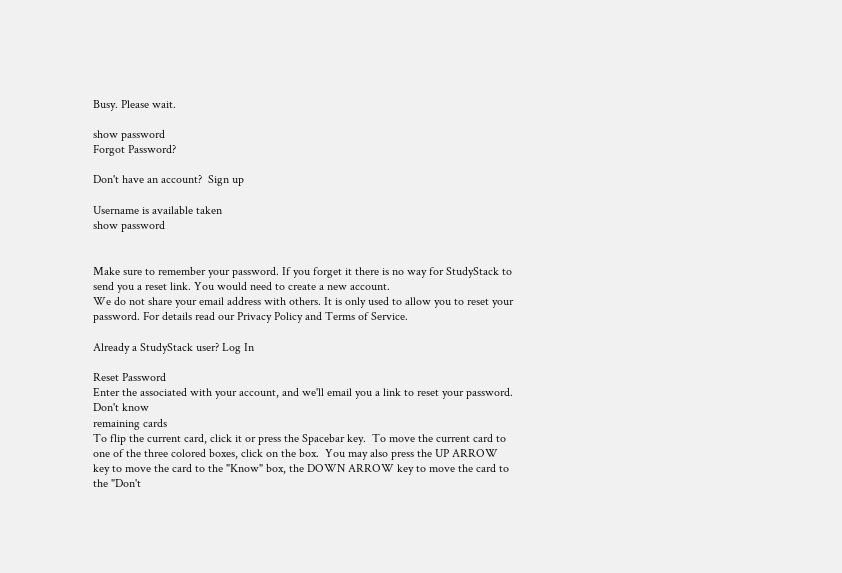Busy. Please wait.

show password
Forgot Password?

Don't have an account?  Sign up

Username is available taken
show password


Make sure to remember your password. If you forget it there is no way for StudyStack to send you a reset link. You would need to create a new account.
We do not share your email address with others. It is only used to allow you to reset your password. For details read our Privacy Policy and Terms of Service.

Already a StudyStack user? Log In

Reset Password
Enter the associated with your account, and we'll email you a link to reset your password.
Don't know
remaining cards
To flip the current card, click it or press the Spacebar key.  To move the current card to one of the three colored boxes, click on the box.  You may also press the UP ARROW key to move the card to the "Know" box, the DOWN ARROW key to move the card to the "Don't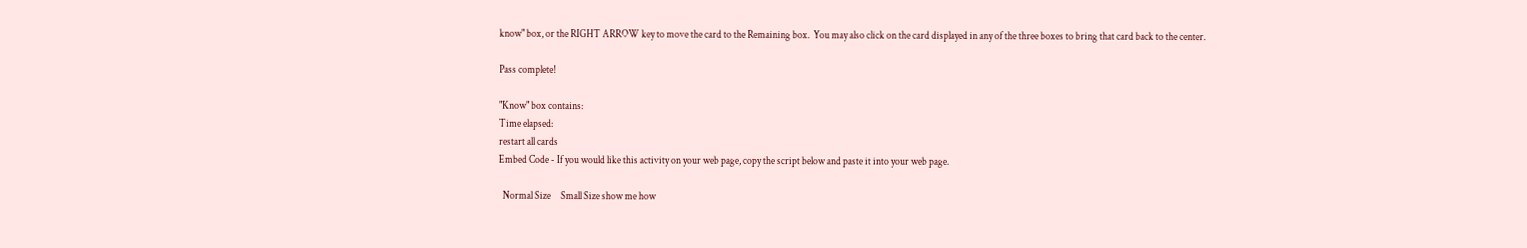know" box, or the RIGHT ARROW key to move the card to the Remaining box.  You may also click on the card displayed in any of the three boxes to bring that card back to the center.

Pass complete!

"Know" box contains:
Time elapsed:
restart all cards
Embed Code - If you would like this activity on your web page, copy the script below and paste it into your web page.

  Normal Size     Small Size show me how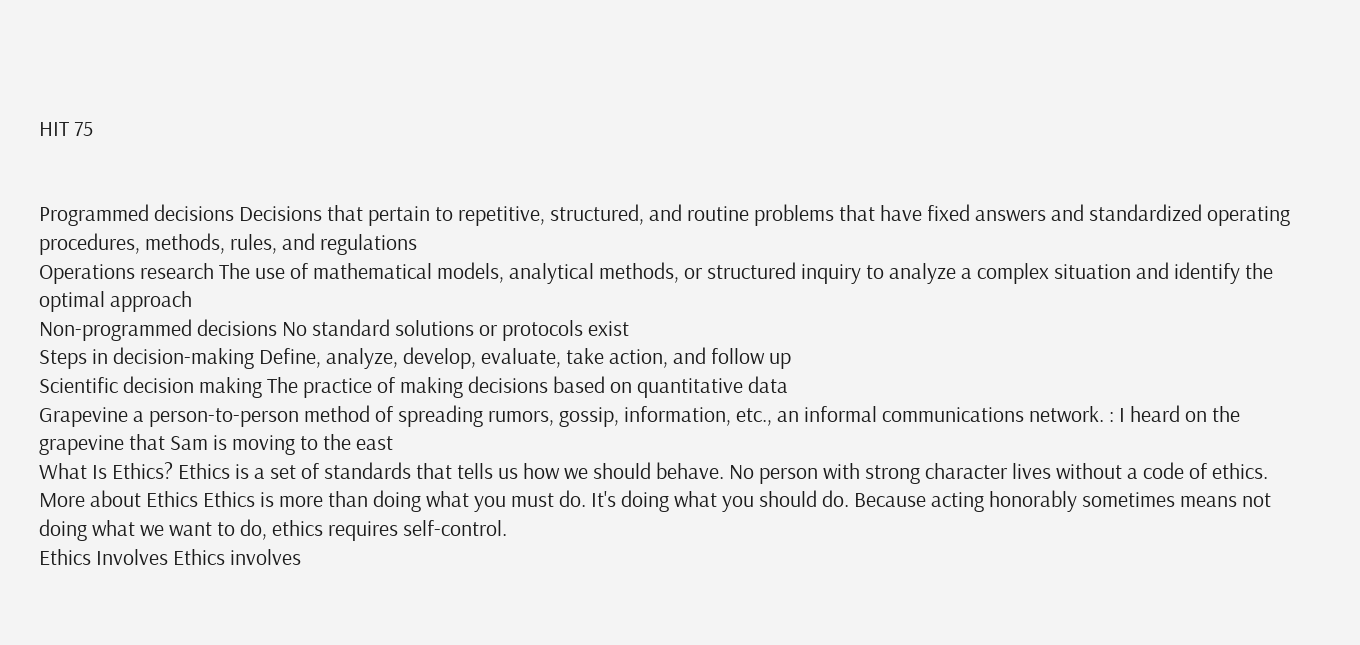HIT 75


Programmed decisions Decisions that pertain to repetitive, structured, and routine problems that have fixed answers and standardized operating procedures, methods, rules, and regulations
Operations research The use of mathematical models, analytical methods, or structured inquiry to analyze a complex situation and identify the optimal approach
Non-programmed decisions No standard solutions or protocols exist
Steps in decision-making Define, analyze, develop, evaluate, take action, and follow up
Scientific decision making The practice of making decisions based on quantitative data
Grapevine a person-to-person method of spreading rumors, gossip, information, etc., an informal communications network. : I heard on the grapevine that Sam is moving to the east
What Is Ethics? Ethics is a set of standards that tells us how we should behave. No person with strong character lives without a code of ethics.
More about Ethics Ethics is more than doing what you must do. It's doing what you should do. Because acting honorably sometimes means not doing what we want to do, ethics requires self-control.
Ethics Involves Ethics involves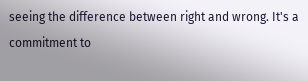seeing the difference between right and wrong. It's a commitment to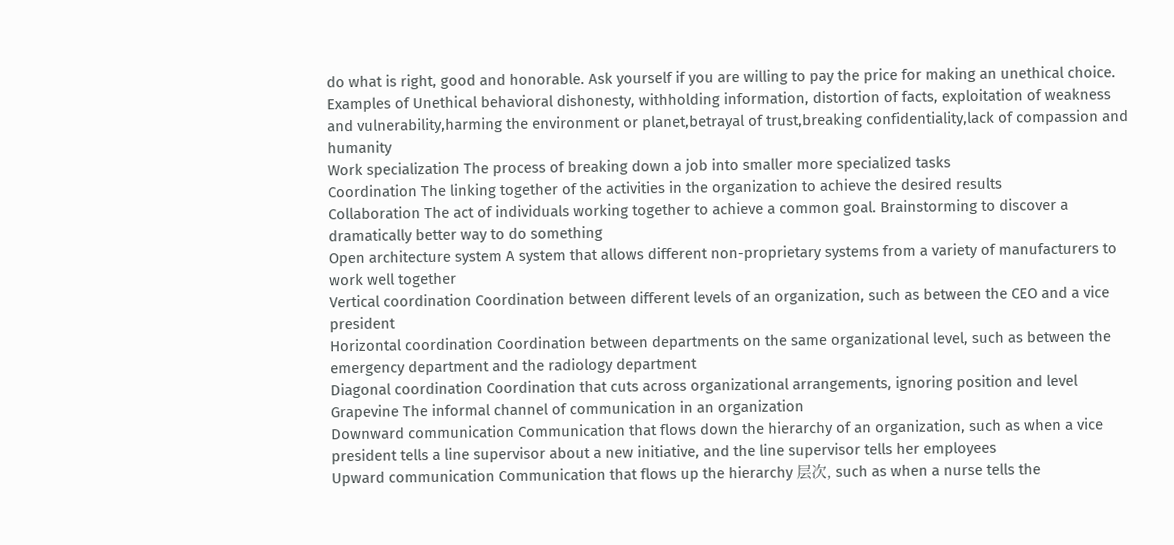do what is right, good and honorable. Ask yourself if you are willing to pay the price for making an unethical choice.
Examples of Unethical behavioral dishonesty, withholding information, distortion of facts, exploitation of weakness and vulnerability,harming the environment or planet,betrayal of trust,breaking confidentiality,lack of compassion and humanity
Work specialization The process of breaking down a job into smaller more specialized tasks
Coordination The linking together of the activities in the organization to achieve the desired results
Collaboration The act of individuals working together to achieve a common goal. Brainstorming to discover a dramatically better way to do something
Open architecture system A system that allows different non-proprietary systems from a variety of manufacturers to work well together
Vertical coordination Coordination between different levels of an organization, such as between the CEO and a vice president
Horizontal coordination Coordination between departments on the same organizational level, such as between the emergency department and the radiology department
Diagonal coordination Coordination that cuts across organizational arrangements, ignoring position and level
Grapevine The informal channel of communication in an organization
Downward communication Communication that flows down the hierarchy of an organization, such as when a vice president tells a line supervisor about a new initiative, and the line supervisor tells her employees
Upward communication Communication that flows up the hierarchy 层次, such as when a nurse tells the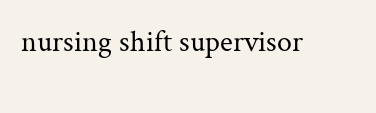nursing shift supervisor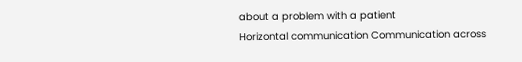about a problem with a patient
Horizontal communication Communication across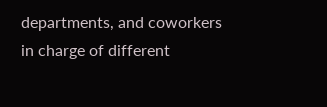departments, and coworkers in charge of different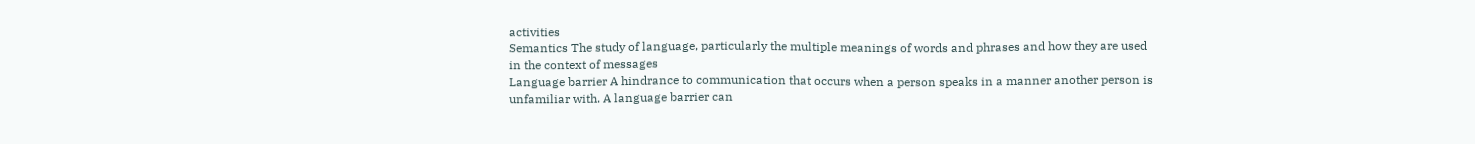activities
Semantics The study of language, particularly the multiple meanings of words and phrases and how they are used in the context of messages
Language barrier A hindrance to communication that occurs when a person speaks in a manner another person is unfamiliar with. A language barrier can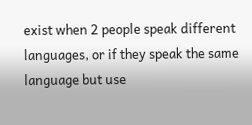exist when 2 people speak different languages, or if they speak the same language but use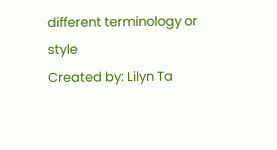different terminology or style
Created by: Lilyn Ta